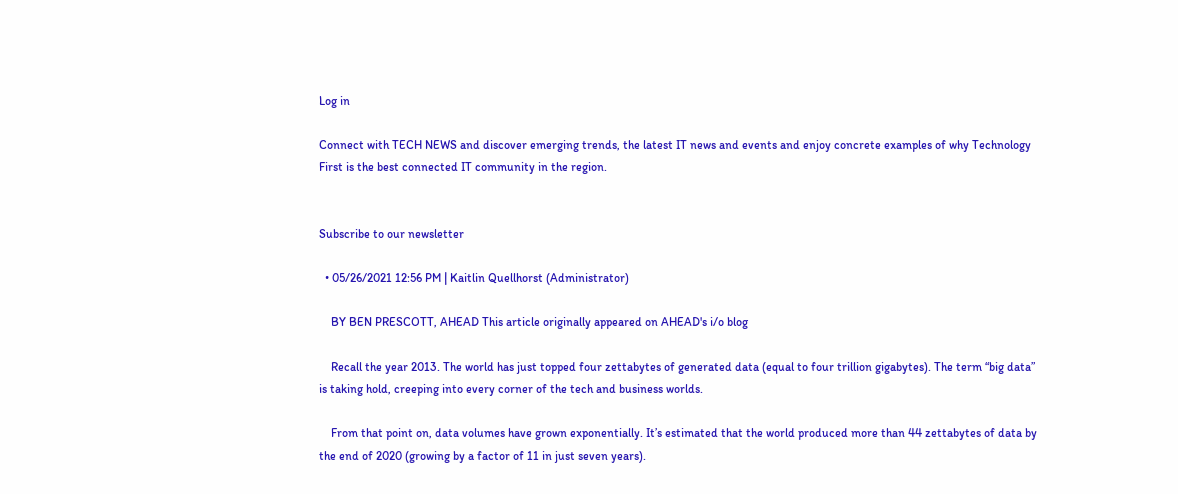Log in

Connect with TECH NEWS and discover emerging trends, the latest IT news and events and enjoy concrete examples of why Technology First is the best connected IT community in the region.


Subscribe to our newsletter

  • 05/26/2021 12:56 PM | Kaitlin Quellhorst (Administrator)

    BY BEN PRESCOTT, AHEAD This article originally appeared on AHEAD's i/o blog

    Recall the year 2013. The world has just topped four zettabytes of generated data (equal to four trillion gigabytes). The term “big data” is taking hold, creeping into every corner of the tech and business worlds.

    From that point on, data volumes have grown exponentially. It’s estimated that the world produced more than 44 zettabytes of data by the end of 2020 (growing by a factor of 11 in just seven years).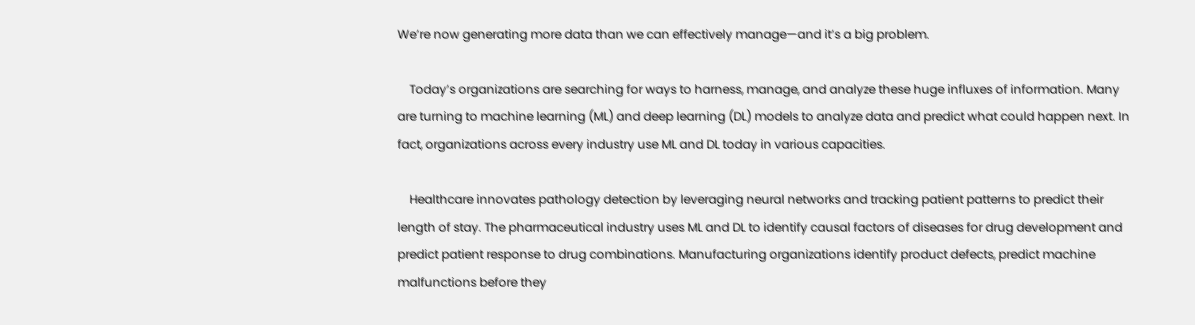We’re now generating more data than we can effectively manage—and it’s a big problem.

    Today’s organizations are searching for ways to harness, manage, and analyze these huge influxes of information. Many are turning to machine learning (ML) and deep learning (DL) models to analyze data and predict what could happen next. In fact, organizations across every industry use ML and DL today in various capacities.

    Healthcare innovates pathology detection by leveraging neural networks and tracking patient patterns to predict their length of stay. The pharmaceutical industry uses ML and DL to identify causal factors of diseases for drug development and predict patient response to drug combinations. Manufacturing organizations identify product defects, predict machine malfunctions before they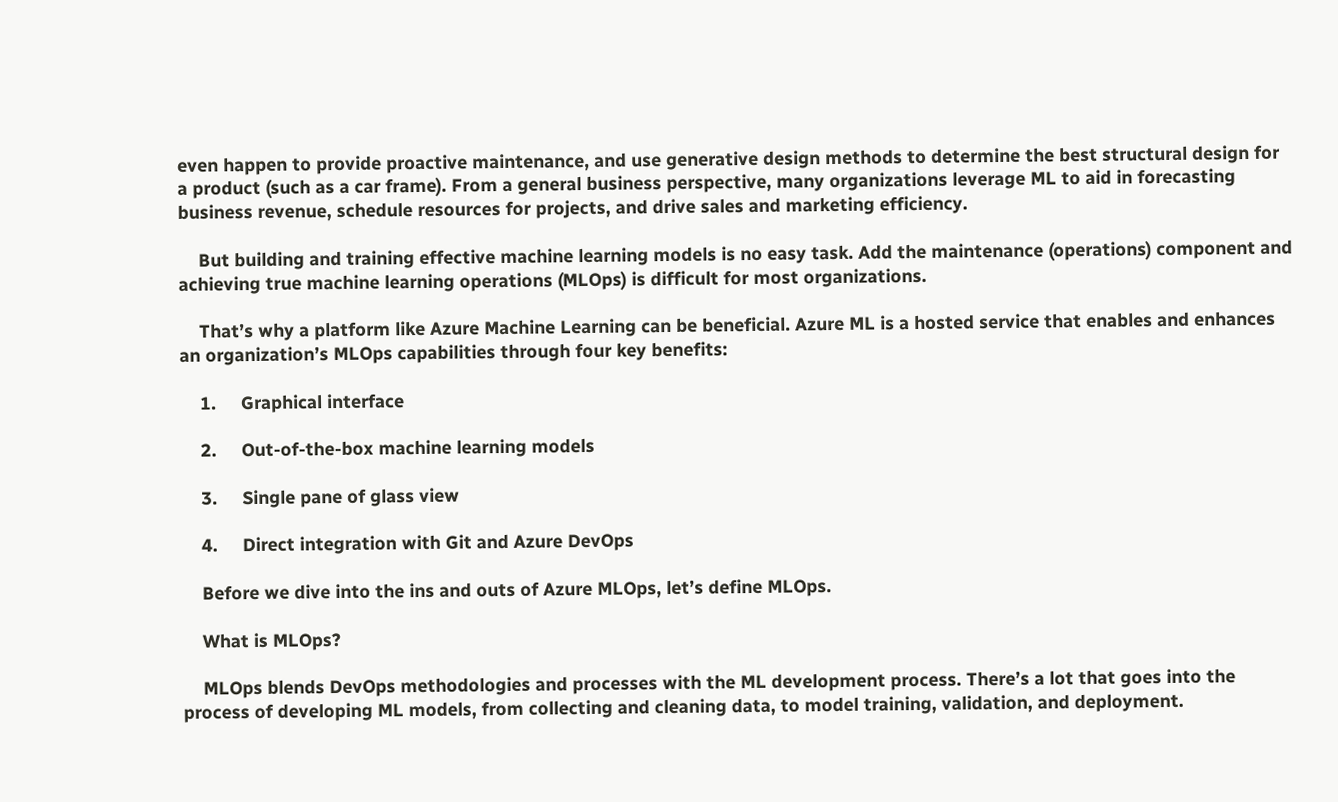even happen to provide proactive maintenance, and use generative design methods to determine the best structural design for a product (such as a car frame). From a general business perspective, many organizations leverage ML to aid in forecasting business revenue, schedule resources for projects, and drive sales and marketing efficiency.

    But building and training effective machine learning models is no easy task. Add the maintenance (operations) component and achieving true machine learning operations (MLOps) is difficult for most organizations.

    That’s why a platform like Azure Machine Learning can be beneficial. Azure ML is a hosted service that enables and enhances an organization’s MLOps capabilities through four key benefits:

    1.     Graphical interface

    2.     Out-of-the-box machine learning models

    3.     Single pane of glass view

    4.     Direct integration with Git and Azure DevOps

    Before we dive into the ins and outs of Azure MLOps, let’s define MLOps.

    What is MLOps?

    MLOps blends DevOps methodologies and processes with the ML development process. There’s a lot that goes into the process of developing ML models, from collecting and cleaning data, to model training, validation, and deployment.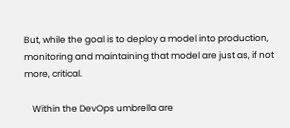But, while the goal is to deploy a model into production, monitoring and maintaining that model are just as, if not more, critical.

    Within the DevOps umbrella are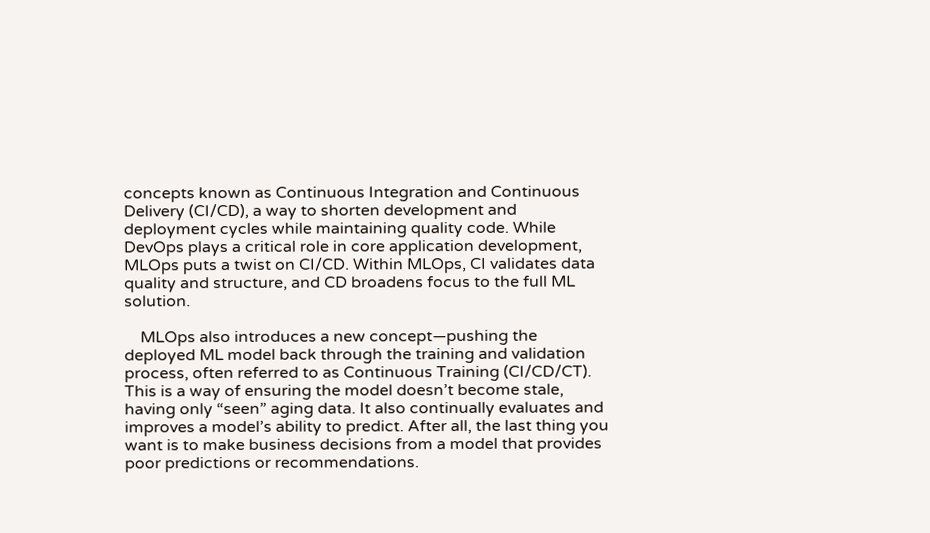concepts known as Continuous Integration and Continuous Delivery (CI/CD), a way to shorten development and deployment cycles while maintaining quality code. While DevOps plays a critical role in core application development, MLOps puts a twist on CI/CD. Within MLOps, CI validates data quality and structure, and CD broadens focus to the full ML solution.

    MLOps also introduces a new concept—pushing the deployed ML model back through the training and validation process, often referred to as Continuous Training (CI/CD/CT). This is a way of ensuring the model doesn’t become stale, having only “seen” aging data. It also continually evaluates and improves a model’s ability to predict. After all, the last thing you want is to make business decisions from a model that provides poor predictions or recommendations.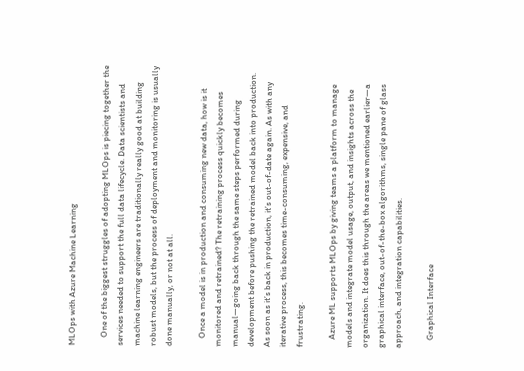MLOps with Azure Machine Learning

    One of the biggest struggles of adopting MLOps is piecing together the services needed to support the full data lifecycle. Data scientists and machine learning engineers are traditionally really good at building robust models, but the process of deployment and monitoring is usually done manually, or not at all.

    Once a model is in production and consuming new data, how is it monitored and retrained? The retraining process quickly becomes manual—going back through the same steps performed during development before pushing the retrained model back into production. As soon as it’s back in production, it’s out-of-date again. As with any iterative process, this becomes time-consuming, expensive, and frustrating.

    Azure ML supports MLOps by giving teams a platform to manage models and integrate model usage, output, and insights across the organization. It does this through the areas we mentioned earlier—a graphical interface, out-of-the-box algorithms, single pane of glass approach, and integration capabilities.

    Graphical Interface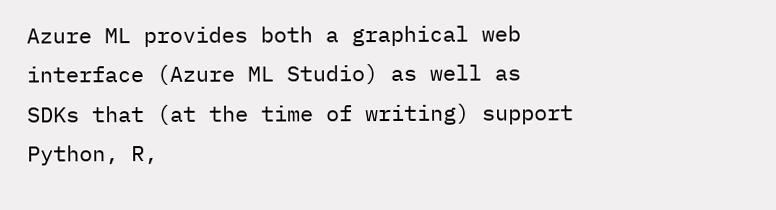Azure ML provides both a graphical web interface (Azure ML Studio) as well as SDKs that (at the time of writing) support Python, R,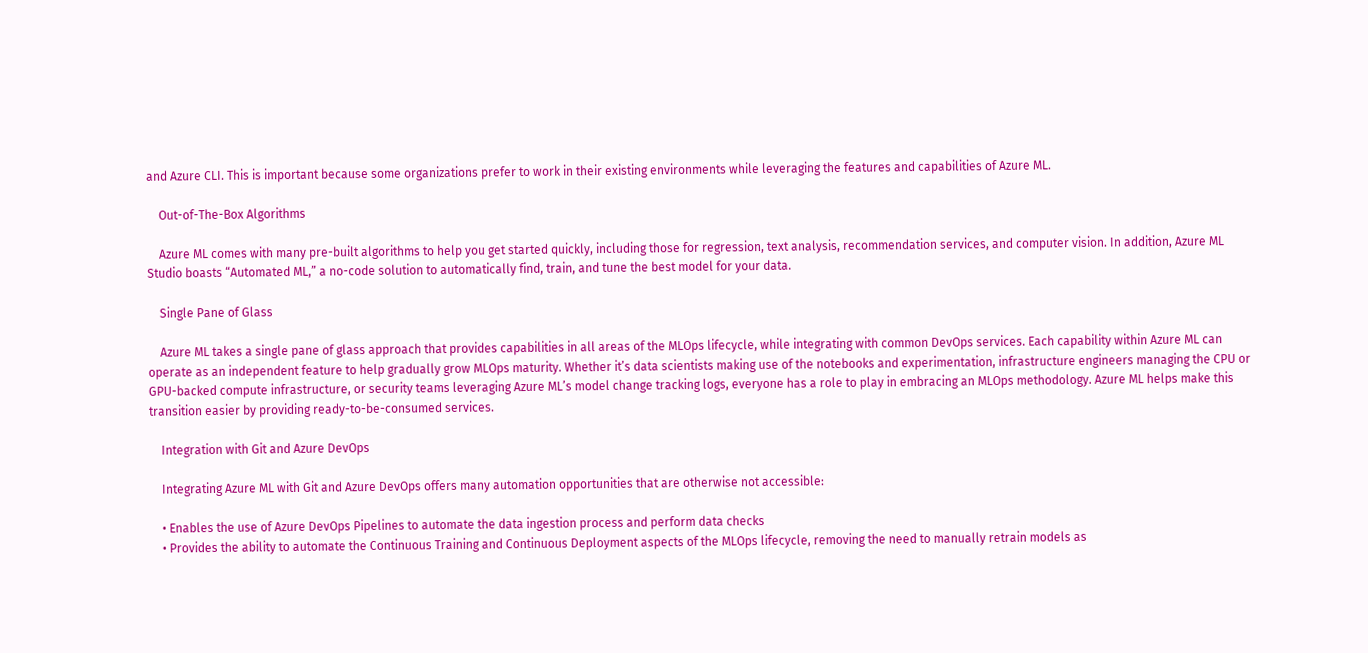and Azure CLI. This is important because some organizations prefer to work in their existing environments while leveraging the features and capabilities of Azure ML.

    Out-of-The-Box Algorithms

    Azure ML comes with many pre-built algorithms to help you get started quickly, including those for regression, text analysis, recommendation services, and computer vision. In addition, Azure ML Studio boasts “Automated ML,” a no-code solution to automatically find, train, and tune the best model for your data.

    Single Pane of Glass

    Azure ML takes a single pane of glass approach that provides capabilities in all areas of the MLOps lifecycle, while integrating with common DevOps services. Each capability within Azure ML can operate as an independent feature to help gradually grow MLOps maturity. Whether it’s data scientists making use of the notebooks and experimentation, infrastructure engineers managing the CPU or GPU-backed compute infrastructure, or security teams leveraging Azure ML’s model change tracking logs, everyone has a role to play in embracing an MLOps methodology. Azure ML helps make this transition easier by providing ready-to-be-consumed services.

    Integration with Git and Azure DevOps

    Integrating Azure ML with Git and Azure DevOps offers many automation opportunities that are otherwise not accessible:

    • Enables the use of Azure DevOps Pipelines to automate the data ingestion process and perform data checks
    • Provides the ability to automate the Continuous Training and Continuous Deployment aspects of the MLOps lifecycle, removing the need to manually retrain models as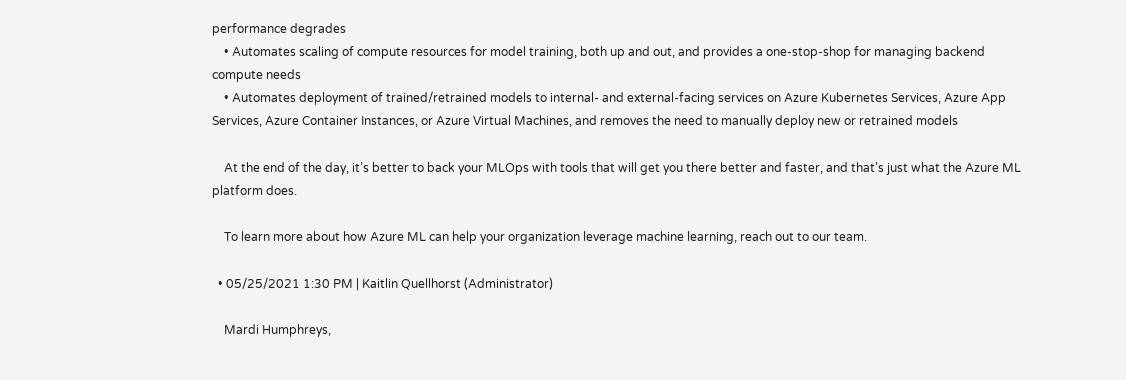performance degrades
    • Automates scaling of compute resources for model training, both up and out, and provides a one-stop-shop for managing backend compute needs
    • Automates deployment of trained/retrained models to internal- and external-facing services on Azure Kubernetes Services, Azure App Services, Azure Container Instances, or Azure Virtual Machines, and removes the need to manually deploy new or retrained models

    At the end of the day, it’s better to back your MLOps with tools that will get you there better and faster, and that’s just what the Azure ML platform does.

    To learn more about how Azure ML can help your organization leverage machine learning, reach out to our team.

  • 05/25/2021 1:30 PM | Kaitlin Quellhorst (Administrator)

    Mardi Humphreys,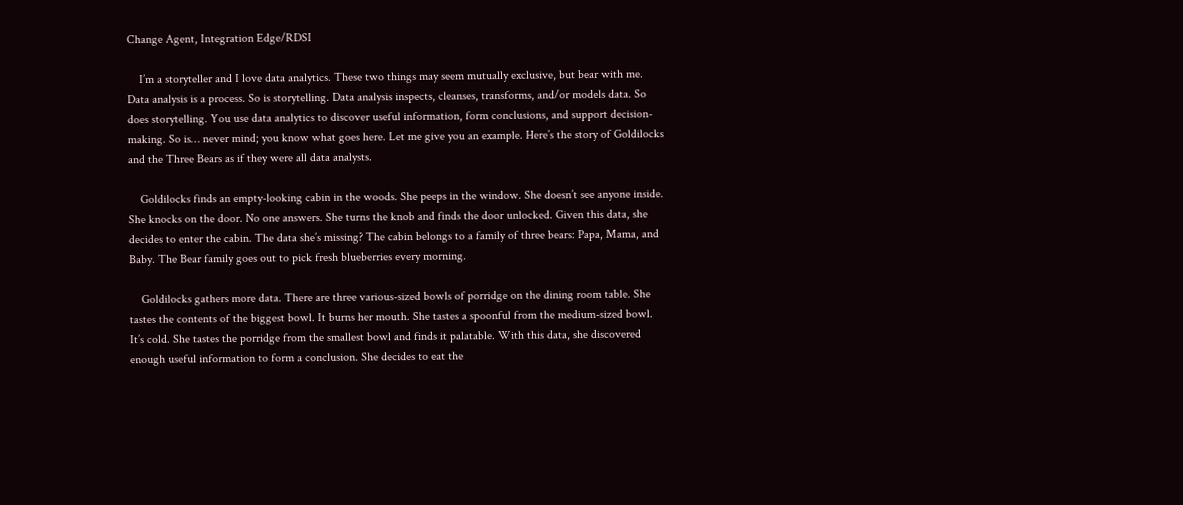Change Agent, Integration Edge/RDSI

    I’m a storyteller and I love data analytics. These two things may seem mutually exclusive, but bear with me. Data analysis is a process. So is storytelling. Data analysis inspects, cleanses, transforms, and/or models data. So does storytelling. You use data analytics to discover useful information, form conclusions, and support decision-making. So is… never mind; you know what goes here. Let me give you an example. Here’s the story of Goldilocks and the Three Bears as if they were all data analysts.

    Goldilocks finds an empty-looking cabin in the woods. She peeps in the window. She doesn’t see anyone inside. She knocks on the door. No one answers. She turns the knob and finds the door unlocked. Given this data, she decides to enter the cabin. The data she’s missing? The cabin belongs to a family of three bears: Papa, Mama, and Baby. The Bear family goes out to pick fresh blueberries every morning.

    Goldilocks gathers more data. There are three various-sized bowls of porridge on the dining room table. She tastes the contents of the biggest bowl. It burns her mouth. She tastes a spoonful from the medium-sized bowl. It’s cold. She tastes the porridge from the smallest bowl and finds it palatable. With this data, she discovered enough useful information to form a conclusion. She decides to eat the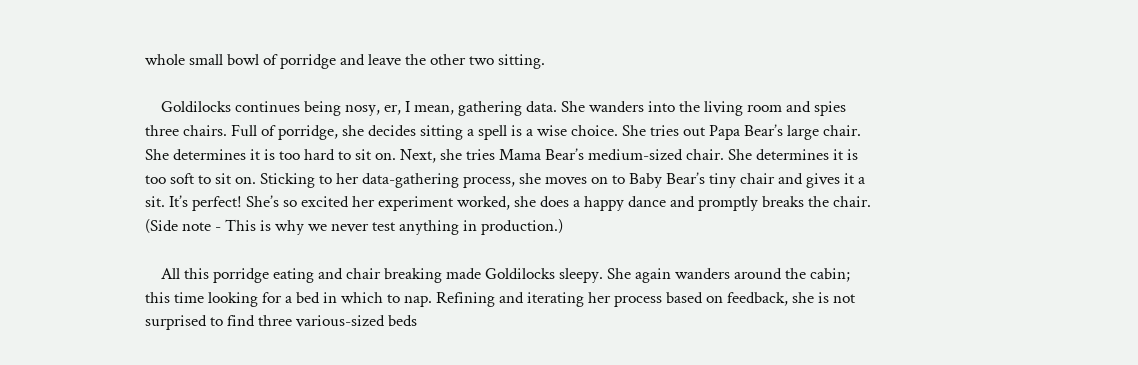whole small bowl of porridge and leave the other two sitting.

    Goldilocks continues being nosy, er, I mean, gathering data. She wanders into the living room and spies three chairs. Full of porridge, she decides sitting a spell is a wise choice. She tries out Papa Bear’s large chair. She determines it is too hard to sit on. Next, she tries Mama Bear’s medium-sized chair. She determines it is too soft to sit on. Sticking to her data-gathering process, she moves on to Baby Bear’s tiny chair and gives it a sit. It’s perfect! She’s so excited her experiment worked, she does a happy dance and promptly breaks the chair. (Side note - This is why we never test anything in production.)

    All this porridge eating and chair breaking made Goldilocks sleepy. She again wanders around the cabin; this time looking for a bed in which to nap. Refining and iterating her process based on feedback, she is not surprised to find three various-sized beds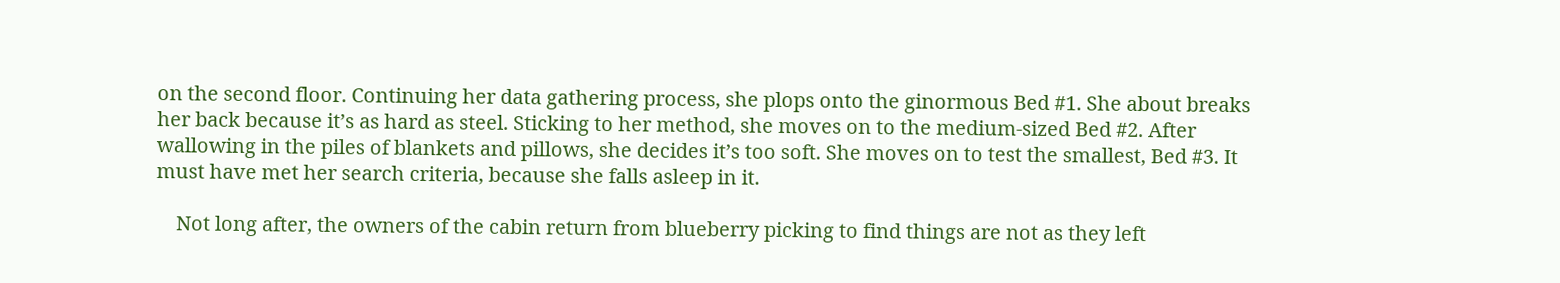on the second floor. Continuing her data gathering process, she plops onto the ginormous Bed #1. She about breaks her back because it’s as hard as steel. Sticking to her method, she moves on to the medium-sized Bed #2. After wallowing in the piles of blankets and pillows, she decides it’s too soft. She moves on to test the smallest, Bed #3. It must have met her search criteria, because she falls asleep in it.

    Not long after, the owners of the cabin return from blueberry picking to find things are not as they left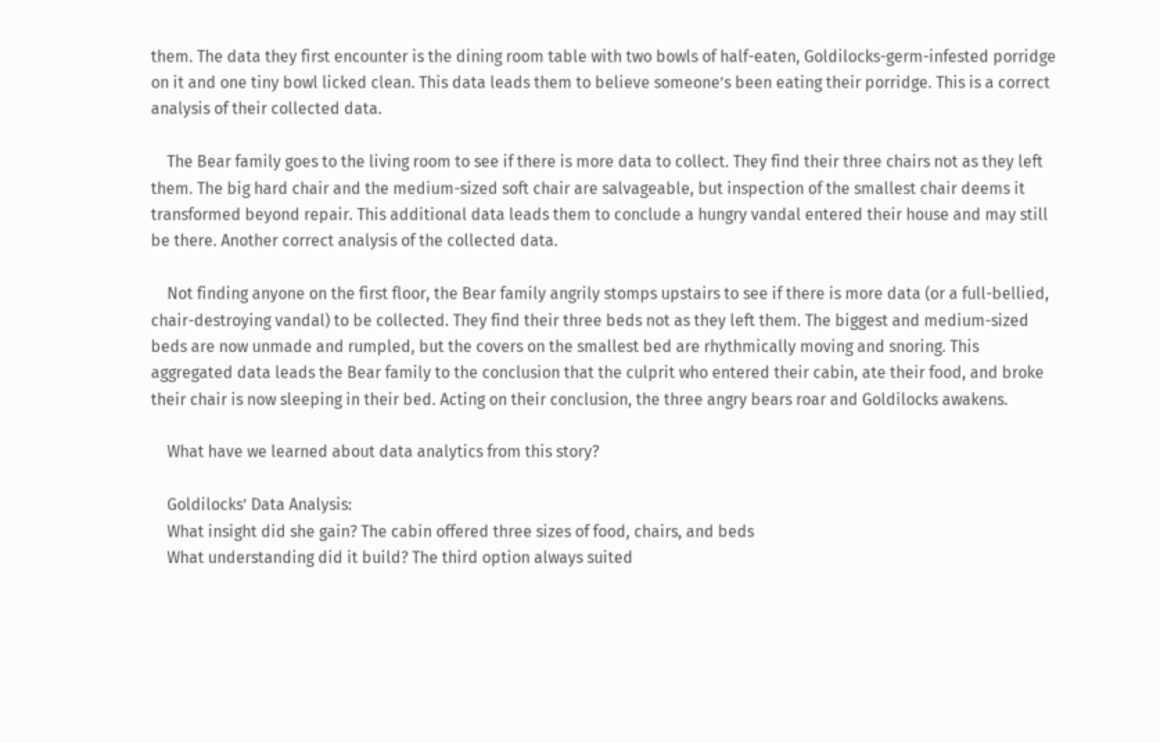them. The data they first encounter is the dining room table with two bowls of half-eaten, Goldilocks-germ-infested porridge on it and one tiny bowl licked clean. This data leads them to believe someone’s been eating their porridge. This is a correct analysis of their collected data.

    The Bear family goes to the living room to see if there is more data to collect. They find their three chairs not as they left them. The big hard chair and the medium-sized soft chair are salvageable, but inspection of the smallest chair deems it transformed beyond repair. This additional data leads them to conclude a hungry vandal entered their house and may still be there. Another correct analysis of the collected data.

    Not finding anyone on the first floor, the Bear family angrily stomps upstairs to see if there is more data (or a full-bellied, chair-destroying vandal) to be collected. They find their three beds not as they left them. The biggest and medium-sized beds are now unmade and rumpled, but the covers on the smallest bed are rhythmically moving and snoring. This aggregated data leads the Bear family to the conclusion that the culprit who entered their cabin, ate their food, and broke their chair is now sleeping in their bed. Acting on their conclusion, the three angry bears roar and Goldilocks awakens.

    What have we learned about data analytics from this story?

    Goldilocks’ Data Analysis:
    What insight did she gain? The cabin offered three sizes of food, chairs, and beds
    What understanding did it build? The third option always suited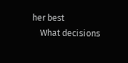her best
    What decisions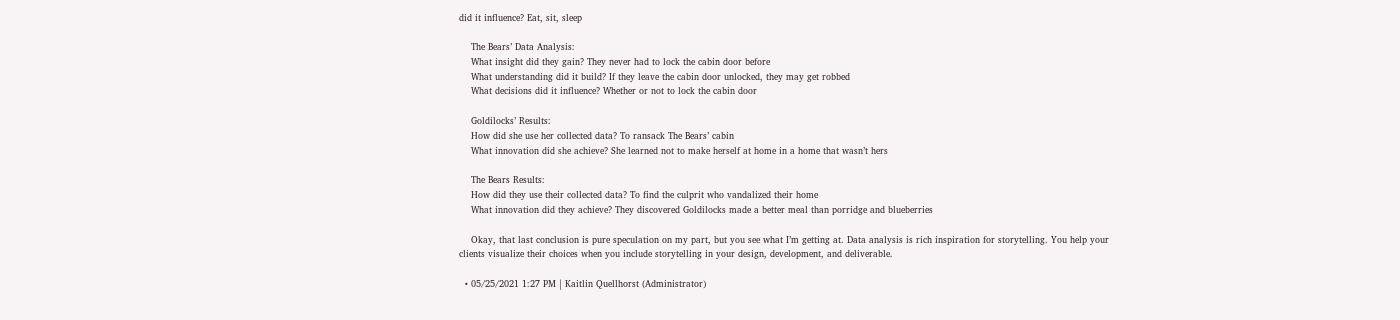did it influence? Eat, sit, sleep

    The Bears’ Data Analysis:
    What insight did they gain? They never had to lock the cabin door before
    What understanding did it build? If they leave the cabin door unlocked, they may get robbed
    What decisions did it influence? Whether or not to lock the cabin door

    Goldilocks’ Results:
    How did she use her collected data? To ransack The Bears’ cabin
    What innovation did she achieve? She learned not to make herself at home in a home that wasn’t hers

    The Bears Results:
    How did they use their collected data? To find the culprit who vandalized their home
    What innovation did they achieve? They discovered Goldilocks made a better meal than porridge and blueberries

    Okay, that last conclusion is pure speculation on my part, but you see what I’m getting at. Data analysis is rich inspiration for storytelling. You help your clients visualize their choices when you include storytelling in your design, development, and deliverable.

  • 05/25/2021 1:27 PM | Kaitlin Quellhorst (Administrator)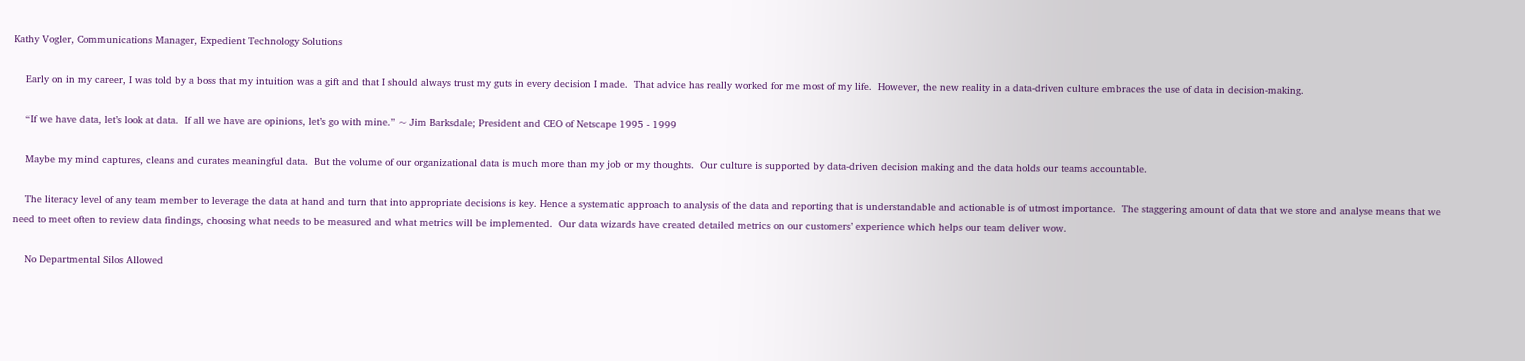Kathy Vogler, Communications Manager, Expedient Technology Solutions

    Early on in my career, I was told by a boss that my intuition was a gift and that I should always trust my guts in every decision I made.  That advice has really worked for me most of my life.  However, the new reality in a data-driven culture embraces the use of data in decision-making.

    “If we have data, let’s look at data.  If all we have are opinions, let’s go with mine.” ~ Jim Barksdale; President and CEO of Netscape 1995 - 1999

    Maybe my mind captures, cleans and curates meaningful data.  But the volume of our organizational data is much more than my job or my thoughts.  Our culture is supported by data-driven decision making and the data holds our teams accountable.

    The literacy level of any team member to leverage the data at hand and turn that into appropriate decisions is key. Hence a systematic approach to analysis of the data and reporting that is understandable and actionable is of utmost importance.  The staggering amount of data that we store and analyse means that we need to meet often to review data findings, choosing what needs to be measured and what metrics will be implemented.  Our data wizards have created detailed metrics on our customers’ experience which helps our team deliver wow.

    No Departmental Silos Allowed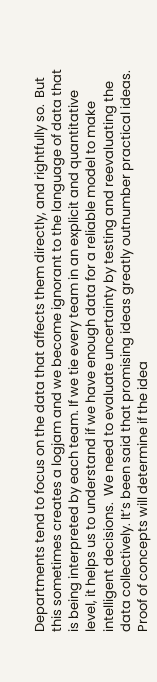Departments tend to focus on the data that affects them directly, and rightfully so.  But this sometimes creates a logjam and we become ignorant to the language of data that is being interpreted by each team. If we tie every team in an explicit and quantitative level, it helps us to understand if we have enough data for a reliable model to make intelligent decisions.  We need to evaluate uncertainty by testing and reevaluating the data collectively. It’s been said that promising ideas greatly outnumber practical ideas.  Proof of concepts will determine if the idea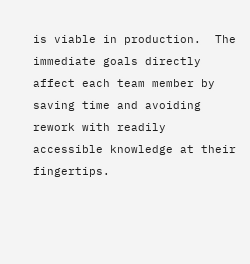is viable in production.  The immediate goals directly affect each team member by saving time and avoiding rework with readily accessible knowledge at their fingertips.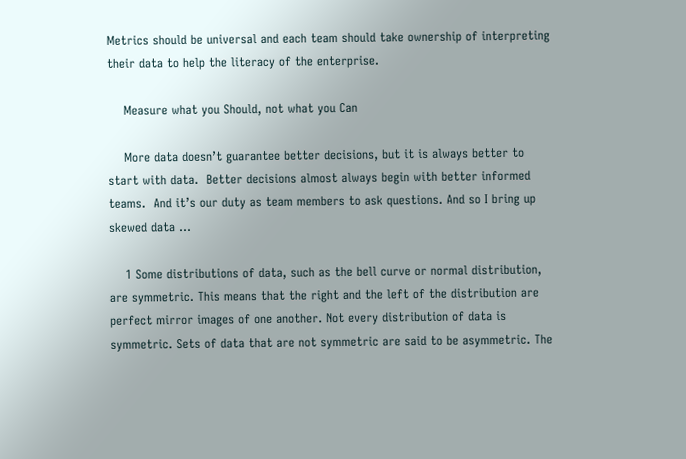Metrics should be universal and each team should take ownership of interpreting their data to help the literacy of the enterprise.

    Measure what you Should, not what you Can

    More data doesn’t guarantee better decisions, but it is always better to start with data.  Better decisions almost always begin with better informed teams.  And it’s our duty as team members to ask questions. And so I bring up skewed data …

    1 Some distributions of data, such as the bell curve or normal distribution, are symmetric. This means that the right and the left of the distribution are perfect mirror images of one another. Not every distribution of data is symmetric. Sets of data that are not symmetric are said to be asymmetric. The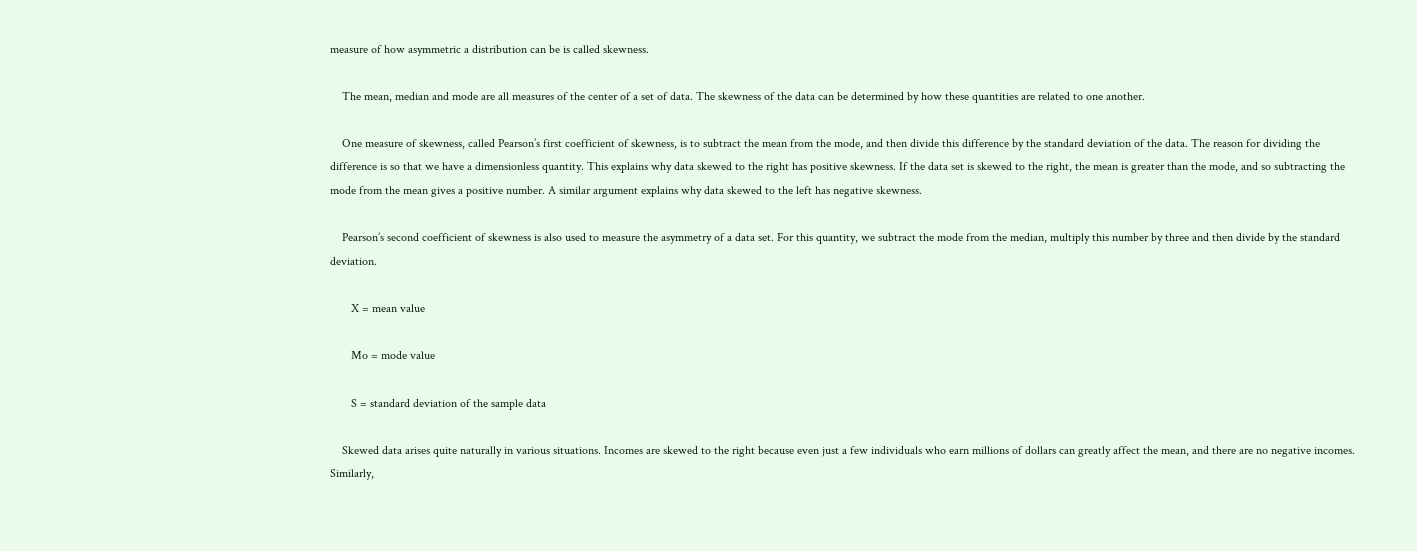measure of how asymmetric a distribution can be is called skewness.

    The mean, median and mode are all measures of the center of a set of data. The skewness of the data can be determined by how these quantities are related to one another.

    One measure of skewness, called Pearson’s first coefficient of skewness, is to subtract the mean from the mode, and then divide this difference by the standard deviation of the data. The reason for dividing the difference is so that we have a dimensionless quantity. This explains why data skewed to the right has positive skewness. If the data set is skewed to the right, the mean is greater than the mode, and so subtracting the mode from the mean gives a positive number. A similar argument explains why data skewed to the left has negative skewness.

    Pearson’s second coefficient of skewness is also used to measure the asymmetry of a data set. For this quantity, we subtract the mode from the median, multiply this number by three and then divide by the standard deviation.

       X = mean value

       Mo = mode value

       S = standard deviation of the sample data

    Skewed data arises quite naturally in various situations. Incomes are skewed to the right because even just a few individuals who earn millions of dollars can greatly affect the mean, and there are no negative incomes. Similarly,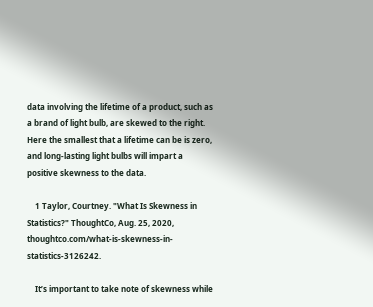data involving the lifetime of a product, such as a brand of light bulb, are skewed to the right. Here the smallest that a lifetime can be is zero, and long-lasting light bulbs will impart a positive skewness to the data.

    1 Taylor, Courtney. "What Is Skewness in Statistics?" ThoughtCo, Aug. 25, 2020, thoughtco.com/what-is-skewness-in-statistics-3126242.

    It’s important to take note of skewness while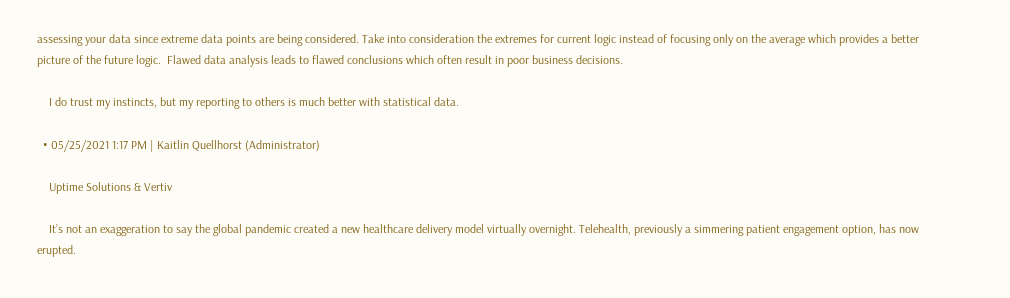assessing your data since extreme data points are being considered. Take into consideration the extremes for current logic instead of focusing only on the average which provides a better picture of the future logic.  Flawed data analysis leads to flawed conclusions which often result in poor business decisions.

    I do trust my instincts, but my reporting to others is much better with statistical data.

  • 05/25/2021 1:17 PM | Kaitlin Quellhorst (Administrator)

    Uptime Solutions & Vertiv

    It’s not an exaggeration to say the global pandemic created a new healthcare delivery model virtually overnight. Telehealth, previously a simmering patient engagement option, has now erupted.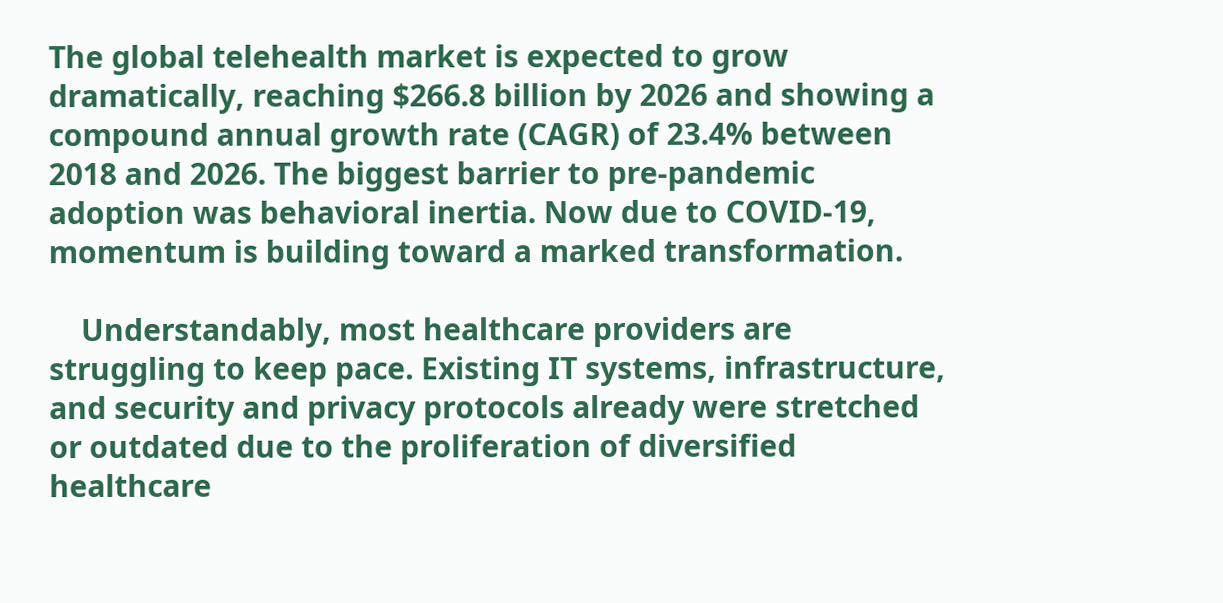The global telehealth market is expected to grow dramatically, reaching $266.8 billion by 2026 and showing a compound annual growth rate (CAGR) of 23.4% between 2018 and 2026. The biggest barrier to pre-pandemic adoption was behavioral inertia. Now due to COVID-19, momentum is building toward a marked transformation.

    Understandably, most healthcare providers are struggling to keep pace. Existing IT systems, infrastructure, and security and privacy protocols already were stretched or outdated due to the proliferation of diversified healthcare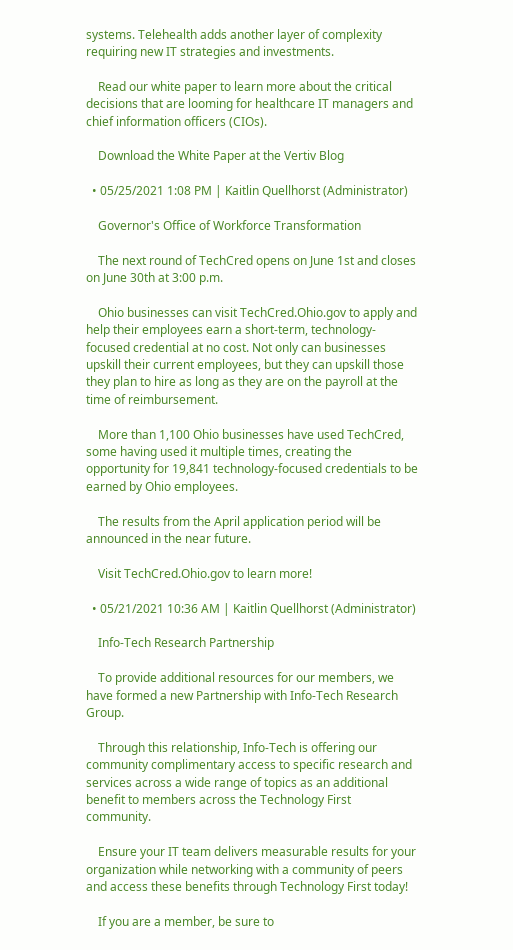systems. Telehealth adds another layer of complexity requiring new IT strategies and investments.

    Read our white paper to learn more about the critical decisions that are looming for healthcare IT managers and chief information officers (CIOs).

    Download the White Paper at the Vertiv Blog

  • 05/25/2021 1:08 PM | Kaitlin Quellhorst (Administrator)

    Governor's Office of Workforce Transformation

    The next round of TechCred opens on June 1st and closes on June 30th at 3:00 p.m.

    Ohio businesses can visit TechCred.Ohio.gov to apply and help their employees earn a short-term, technology-focused credential at no cost. Not only can businesses upskill their current employees, but they can upskill those they plan to hire as long as they are on the payroll at the time of reimbursement.

    More than 1,100 Ohio businesses have used TechCred, some having used it multiple times, creating the opportunity for 19,841 technology-focused credentials to be earned by Ohio employees.

    The results from the April application period will be announced in the near future.

    Visit TechCred.Ohio.gov to learn more!

  • 05/21/2021 10:36 AM | Kaitlin Quellhorst (Administrator)

    Info-Tech Research Partnership

    To provide additional resources for our members, we have formed a new Partnership with Info-Tech Research Group.

    Through this relationship, Info-Tech is offering our community complimentary access to specific research and services across a wide range of topics as an additional benefit to members across the Technology First community.

    Ensure your IT team delivers measurable results for your organization while networking with a community of peers and access these benefits through Technology First today!

    If you are a member, be sure to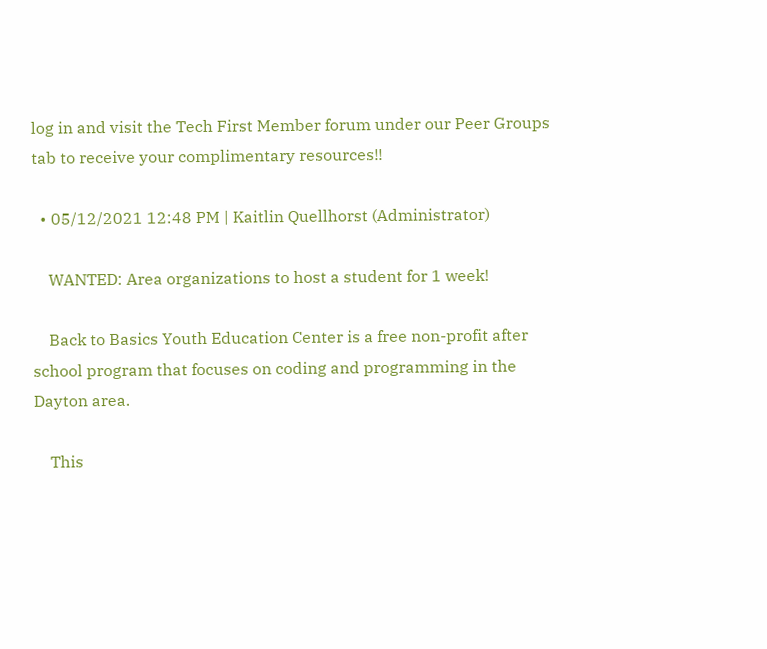log in and visit the Tech First Member forum under our Peer Groups tab to receive your complimentary resources!!

  • 05/12/2021 12:48 PM | Kaitlin Quellhorst (Administrator)

    WANTED: Area organizations to host a student for 1 week!

    Back to Basics Youth Education Center is a free non-profit after school program that focuses on coding and programming in the Dayton area.

    This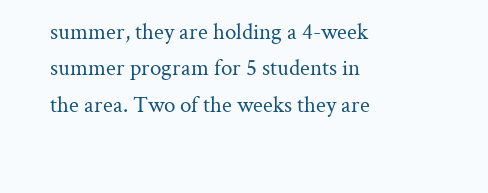summer, they are holding a 4-week summer program for 5 students in the area. Two of the weeks they are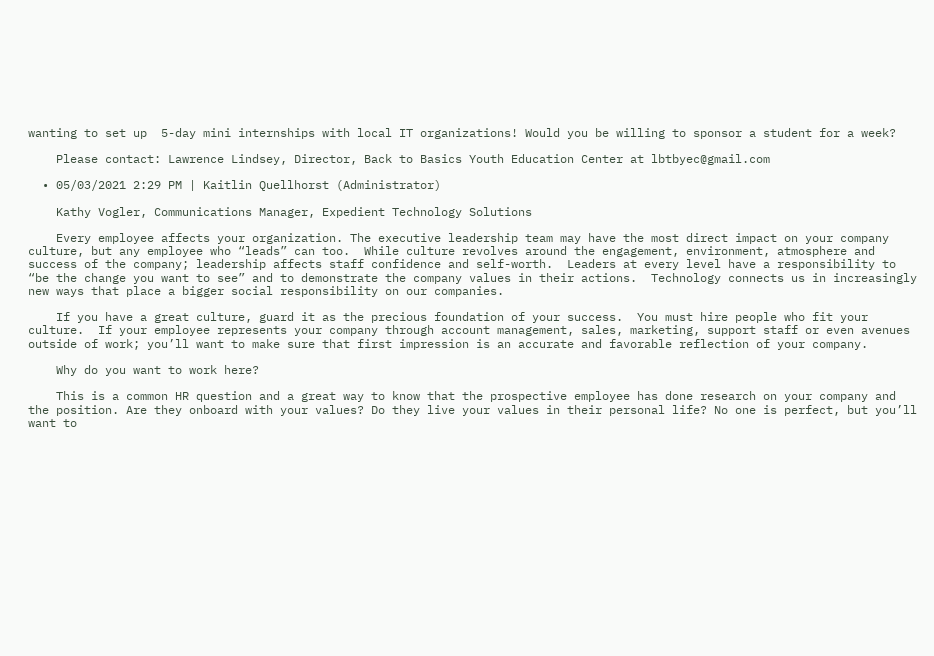wanting to set up  5-day mini internships with local IT organizations! Would you be willing to sponsor a student for a week?

    Please contact: Lawrence Lindsey, Director, Back to Basics Youth Education Center at lbtbyec@gmail.com

  • 05/03/2021 2:29 PM | Kaitlin Quellhorst (Administrator)

    Kathy Vogler, Communications Manager, Expedient Technology Solutions

    Every employee affects your organization. The executive leadership team may have the most direct impact on your company culture, but any employee who “leads” can too.  While culture revolves around the engagement, environment, atmosphere and success of the company; leadership affects staff confidence and self-worth.  Leaders at every level have a responsibility to “be the change you want to see” and to demonstrate the company values in their actions.  Technology connects us in increasingly new ways that place a bigger social responsibility on our companies.

    If you have a great culture, guard it as the precious foundation of your success.  You must hire people who fit your culture.  If your employee represents your company through account management, sales, marketing, support staff or even avenues outside of work; you’ll want to make sure that first impression is an accurate and favorable reflection of your company.

    Why do you want to work here?

    This is a common HR question and a great way to know that the prospective employee has done research on your company and the position. Are they onboard with your values? Do they live your values in their personal life? No one is perfect, but you’ll want to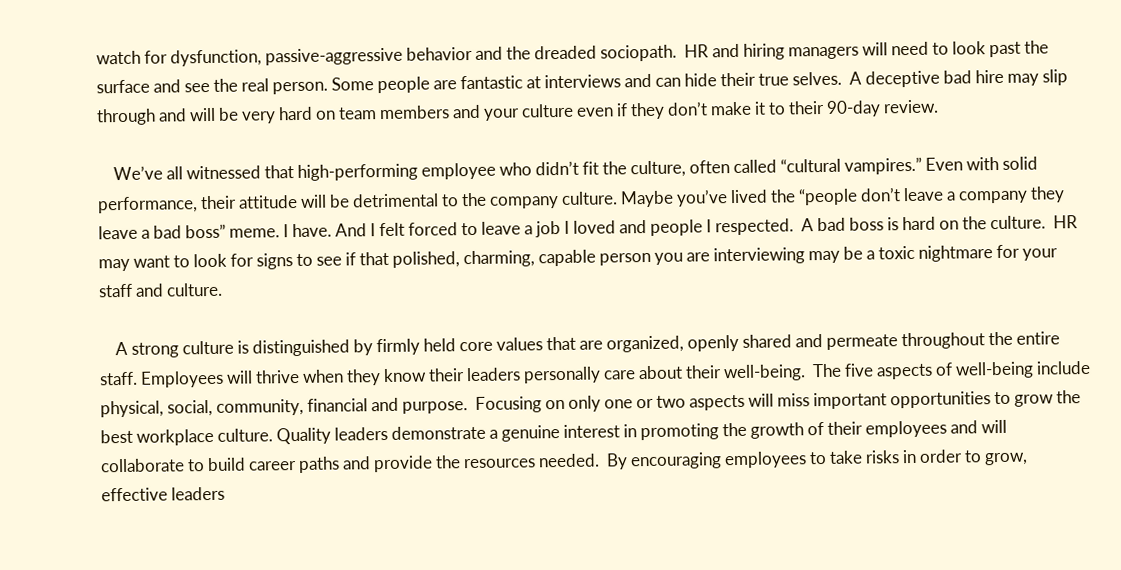watch for dysfunction, passive-aggressive behavior and the dreaded sociopath.  HR and hiring managers will need to look past the surface and see the real person. Some people are fantastic at interviews and can hide their true selves.  A deceptive bad hire may slip through and will be very hard on team members and your culture even if they don’t make it to their 90-day review.

    We’ve all witnessed that high-performing employee who didn’t fit the culture, often called “cultural vampires.” Even with solid performance, their attitude will be detrimental to the company culture. Maybe you’ve lived the “people don’t leave a company they leave a bad boss” meme. I have. And I felt forced to leave a job I loved and people I respected.  A bad boss is hard on the culture.  HR may want to look for signs to see if that polished, charming, capable person you are interviewing may be a toxic nightmare for your staff and culture.

    A strong culture is distinguished by firmly held core values that are organized, openly shared and permeate throughout the entire staff. Employees will thrive when they know their leaders personally care about their well-being.  The five aspects of well-being include physical, social, community, financial and purpose.  Focusing on only one or two aspects will miss important opportunities to grow the best workplace culture. Quality leaders demonstrate a genuine interest in promoting the growth of their employees and will collaborate to build career paths and provide the resources needed.  By encouraging employees to take risks in order to grow, effective leaders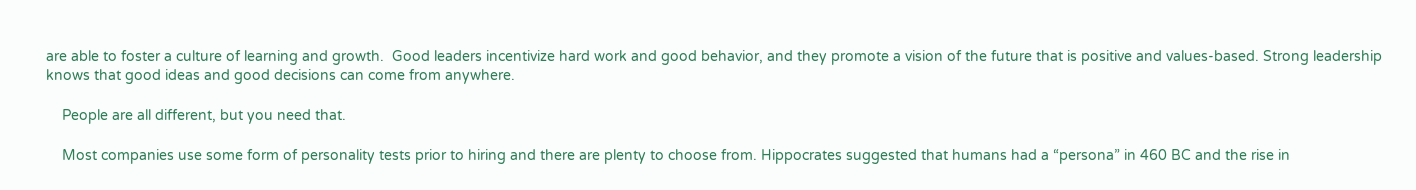are able to foster a culture of learning and growth.  Good leaders incentivize hard work and good behavior, and they promote a vision of the future that is positive and values-based. Strong leadership knows that good ideas and good decisions can come from anywhere.

    People are all different, but you need that.

    Most companies use some form of personality tests prior to hiring and there are plenty to choose from. Hippocrates suggested that humans had a “persona” in 460 BC and the rise in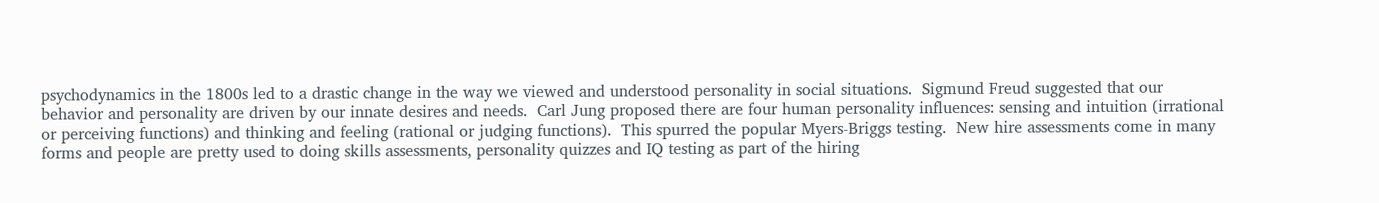psychodynamics in the 1800s led to a drastic change in the way we viewed and understood personality in social situations.  Sigmund Freud suggested that our behavior and personality are driven by our innate desires and needs.  Carl Jung proposed there are four human personality influences: sensing and intuition (irrational or perceiving functions) and thinking and feeling (rational or judging functions).  This spurred the popular Myers-Briggs testing.  New hire assessments come in many forms and people are pretty used to doing skills assessments, personality quizzes and IQ testing as part of the hiring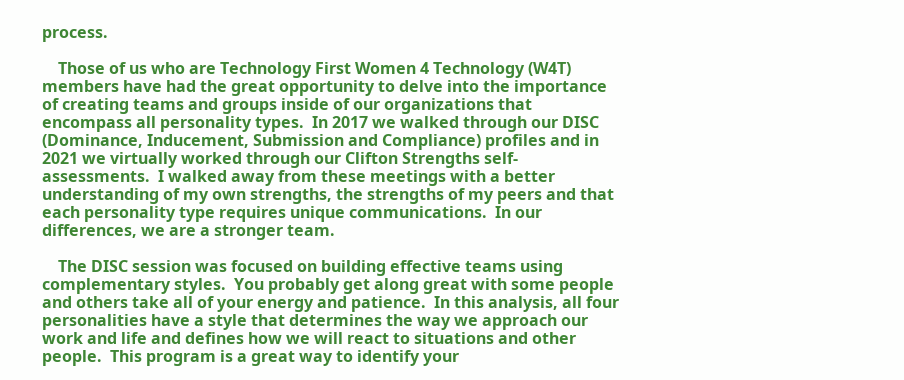process.

    Those of us who are Technology First Women 4 Technology (W4T) members have had the great opportunity to delve into the importance of creating teams and groups inside of our organizations that encompass all personality types.  In 2017 we walked through our DISC (Dominance, Inducement, Submission and Compliance) profiles and in 2021 we virtually worked through our Clifton Strengths self-assessments.  I walked away from these meetings with a better understanding of my own strengths, the strengths of my peers and that each personality type requires unique communications.  In our differences, we are a stronger team.

    The DISC session was focused on building effective teams using complementary styles.  You probably get along great with some people and others take all of your energy and patience.  In this analysis, all four personalities have a style that determines the way we approach our work and life and defines how we will react to situations and other people.  This program is a great way to identify your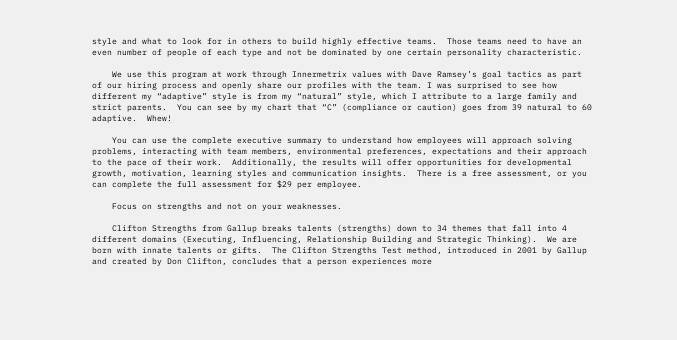style and what to look for in others to build highly effective teams.  Those teams need to have an even number of people of each type and not be dominated by one certain personality characteristic.

    We use this program at work through Innermetrix values with Dave Ramsey’s goal tactics as part of our hiring process and openly share our profiles with the team. I was surprised to see how different my “adaptive” style is from my “natural” style, which I attribute to a large family and strict parents.  You can see by my chart that “C” (compliance or caution) goes from 39 natural to 60 adaptive.  Whew!

    You can use the complete executive summary to understand how employees will approach solving problems, interacting with team members, environmental preferences, expectations and their approach to the pace of their work.  Additionally, the results will offer opportunities for developmental growth, motivation, learning styles and communication insights.  There is a free assessment, or you can complete the full assessment for $29 per employee.

    Focus on strengths and not on your weaknesses.

    Clifton Strengths from Gallup breaks talents (strengths) down to 34 themes that fall into 4 different domains (Executing, Influencing, Relationship Building and Strategic Thinking).  We are born with innate talents or gifts.  The Clifton Strengths Test method, introduced in 2001 by Gallup and created by Don Clifton, concludes that a person experiences more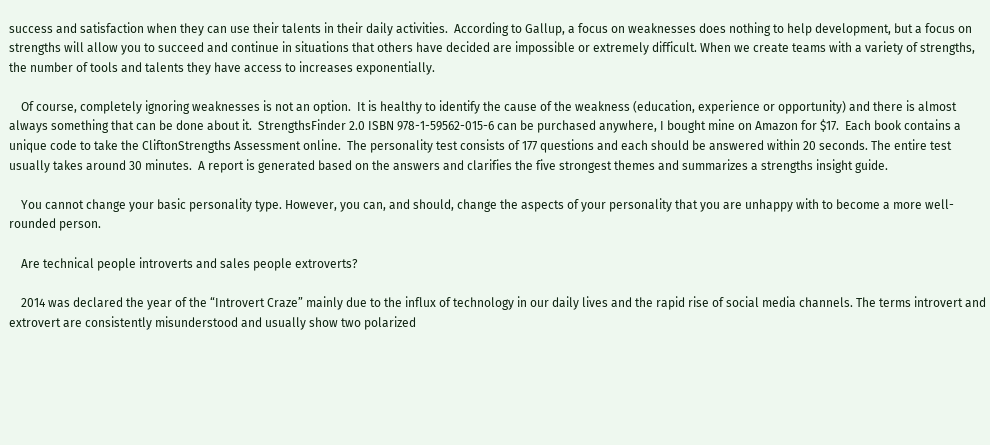success and satisfaction when they can use their talents in their daily activities.  According to Gallup, a focus on weaknesses does nothing to help development, but a focus on strengths will allow you to succeed and continue in situations that others have decided are impossible or extremely difficult. When we create teams with a variety of strengths, the number of tools and talents they have access to increases exponentially.

    Of course, completely ignoring weaknesses is not an option.  It is healthy to identify the cause of the weakness (education, experience or opportunity) and there is almost always something that can be done about it.  StrengthsFinder 2.0 ISBN 978-1-59562-015-6 can be purchased anywhere, I bought mine on Amazon for $17.  Each book contains a unique code to take the CliftonStrengths Assessment online.  The personality test consists of 177 questions and each should be answered within 20 seconds. The entire test usually takes around 30 minutes.  A report is generated based on the answers and clarifies the five strongest themes and summarizes a strengths insight guide.

    You cannot change your basic personality type. However, you can, and should, change the aspects of your personality that you are unhappy with to become a more well-rounded person.

    Are technical people introverts and sales people extroverts?

    2014 was declared the year of the “Introvert Craze” mainly due to the influx of technology in our daily lives and the rapid rise of social media channels. The terms introvert and extrovert are consistently misunderstood and usually show two polarized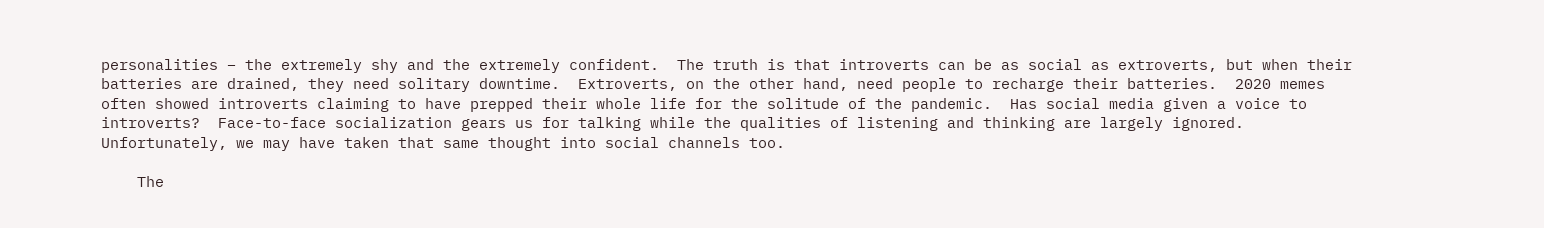personalities – the extremely shy and the extremely confident.  The truth is that introverts can be as social as extroverts, but when their batteries are drained, they need solitary downtime.  Extroverts, on the other hand, need people to recharge their batteries.  2020 memes often showed introverts claiming to have prepped their whole life for the solitude of the pandemic.  Has social media given a voice to introverts?  Face-to-face socialization gears us for talking while the qualities of listening and thinking are largely ignored.  Unfortunately, we may have taken that same thought into social channels too.

    The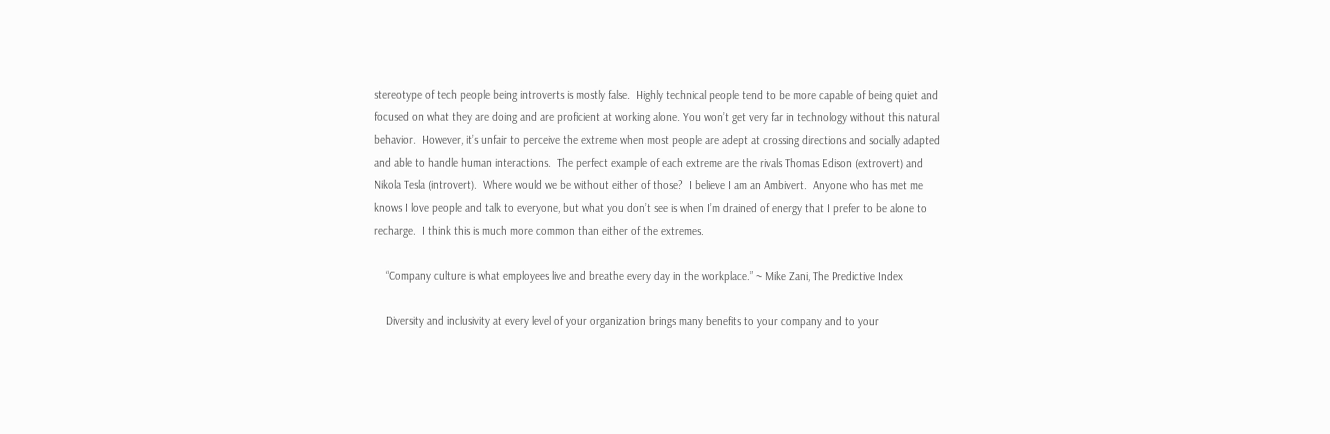stereotype of tech people being introverts is mostly false.  Highly technical people tend to be more capable of being quiet and focused on what they are doing and are proficient at working alone. You won’t get very far in technology without this natural behavior.  However, it’s unfair to perceive the extreme when most people are adept at crossing directions and socially adapted and able to handle human interactions.  The perfect example of each extreme are the rivals Thomas Edison (extrovert) and Nikola Tesla (introvert).  Where would we be without either of those?  I believe I am an Ambivert.  Anyone who has met me knows I love people and talk to everyone, but what you don’t see is when I’m drained of energy that I prefer to be alone to recharge.  I think this is much more common than either of the extremes.

    “Company culture is what employees live and breathe every day in the workplace.” ~ Mike Zani, The Predictive Index

    Diversity and inclusivity at every level of your organization brings many benefits to your company and to your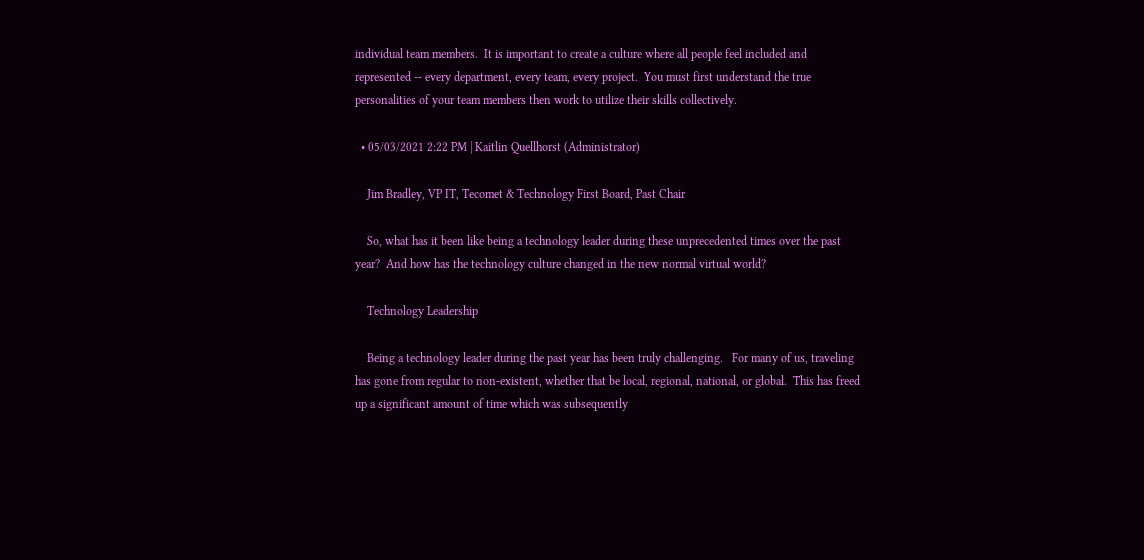individual team members.  It is important to create a culture where all people feel included and represented -- every department, every team, every project.  You must first understand the true personalities of your team members then work to utilize their skills collectively.

  • 05/03/2021 2:22 PM | Kaitlin Quellhorst (Administrator)

    Jim Bradley, VP IT, Tecomet & Technology First Board, Past Chair

    So, what has it been like being a technology leader during these unprecedented times over the past year?  And how has the technology culture changed in the new normal virtual world?

    Technology Leadership

    Being a technology leader during the past year has been truly challenging.   For many of us, traveling has gone from regular to non-existent, whether that be local, regional, national, or global.  This has freed up a significant amount of time which was subsequently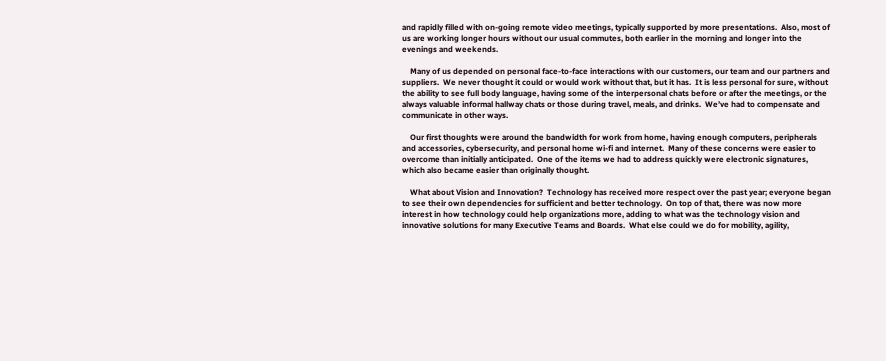and rapidly filled with on-going remote video meetings, typically supported by more presentations.  Also, most of us are working longer hours without our usual commutes, both earlier in the morning and longer into the evenings and weekends.

    Many of us depended on personal face-to-face interactions with our customers, our team and our partners and suppliers.  We never thought it could or would work without that, but it has.  It is less personal for sure, without the ability to see full body language, having some of the interpersonal chats before or after the meetings, or the always valuable informal hallway chats or those during travel, meals, and drinks.  We’ve had to compensate and communicate in other ways.

    Our first thoughts were around the bandwidth for work from home, having enough computers, peripherals and accessories, cybersecurity, and personal home wi-fi and internet.  Many of these concerns were easier to overcome than initially anticipated.  One of the items we had to address quickly were electronic signatures, which also became easier than originally thought.

    What about Vision and Innovation?  Technology has received more respect over the past year; everyone began to see their own dependencies for sufficient and better technology.  On top of that, there was now more interest in how technology could help organizations more, adding to what was the technology vision and innovative solutions for many Executive Teams and Boards.  What else could we do for mobility, agility,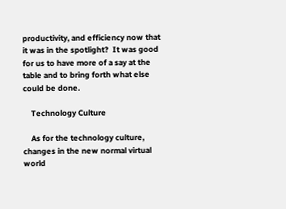productivity, and efficiency now that it was in the spotlight?  It was good for us to have more of a say at the table and to bring forth what else could be done.

    Technology Culture

    As for the technology culture, changes in the new normal virtual world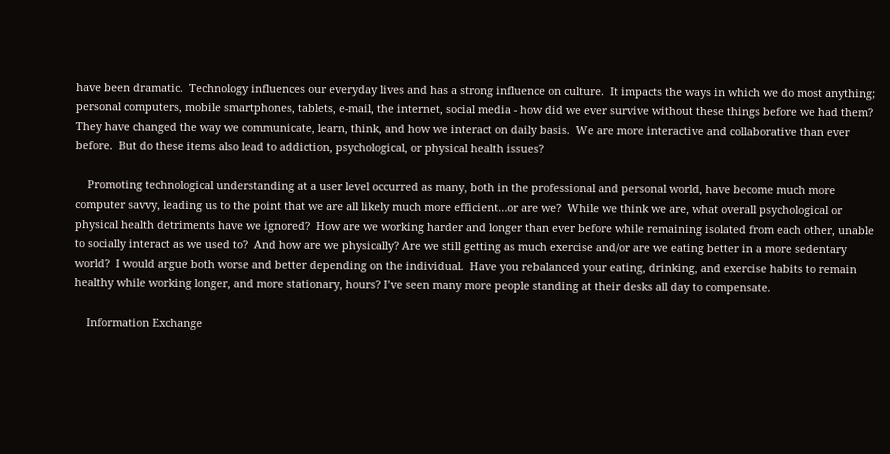have been dramatic.  Technology influences our everyday lives and has a strong influence on culture.  It impacts the ways in which we do most anything; personal computers, mobile smartphones, tablets, e-mail, the internet, social media - how did we ever survive without these things before we had them?  They have changed the way we communicate, learn, think, and how we interact on daily basis.  We are more interactive and collaborative than ever before.  But do these items also lead to addiction, psychological, or physical health issues?

    Promoting technological understanding at a user level occurred as many, both in the professional and personal world, have become much more computer savvy, leading us to the point that we are all likely much more efficient…or are we?  While we think we are, what overall psychological or physical health detriments have we ignored?  How are we working harder and longer than ever before while remaining isolated from each other, unable to socially interact as we used to?  And how are we physically? Are we still getting as much exercise and/or are we eating better in a more sedentary world?  I would argue both worse and better depending on the individual.  Have you rebalanced your eating, drinking, and exercise habits to remain healthy while working longer, and more stationary, hours? I’ve seen many more people standing at their desks all day to compensate.

    Information Exchange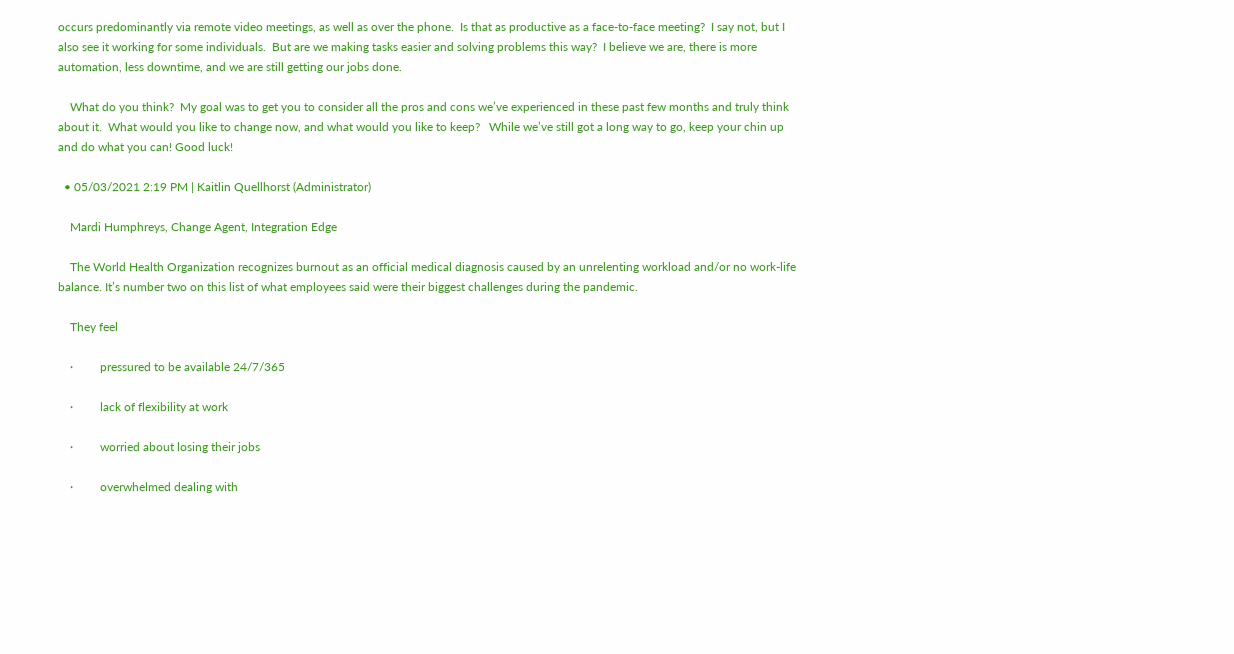occurs predominantly via remote video meetings, as well as over the phone.  Is that as productive as a face-to-face meeting?  I say not, but I also see it working for some individuals.  But are we making tasks easier and solving problems this way?  I believe we are, there is more automation, less downtime, and we are still getting our jobs done.

    What do you think?  My goal was to get you to consider all the pros and cons we’ve experienced in these past few months and truly think about it.  What would you like to change now, and what would you like to keep?   While we’ve still got a long way to go, keep your chin up and do what you can! Good luck!

  • 05/03/2021 2:19 PM | Kaitlin Quellhorst (Administrator)

    Mardi Humphreys, Change Agent, Integration Edge

    The World Health Organization recognizes burnout as an official medical diagnosis caused by an unrelenting workload and/or no work-life balance. It’s number two on this list of what employees said were their biggest challenges during the pandemic.

    They feel

    ·         pressured to be available 24/7/365

    ·         lack of flexibility at work

    ·         worried about losing their jobs

    ·         overwhelmed dealing with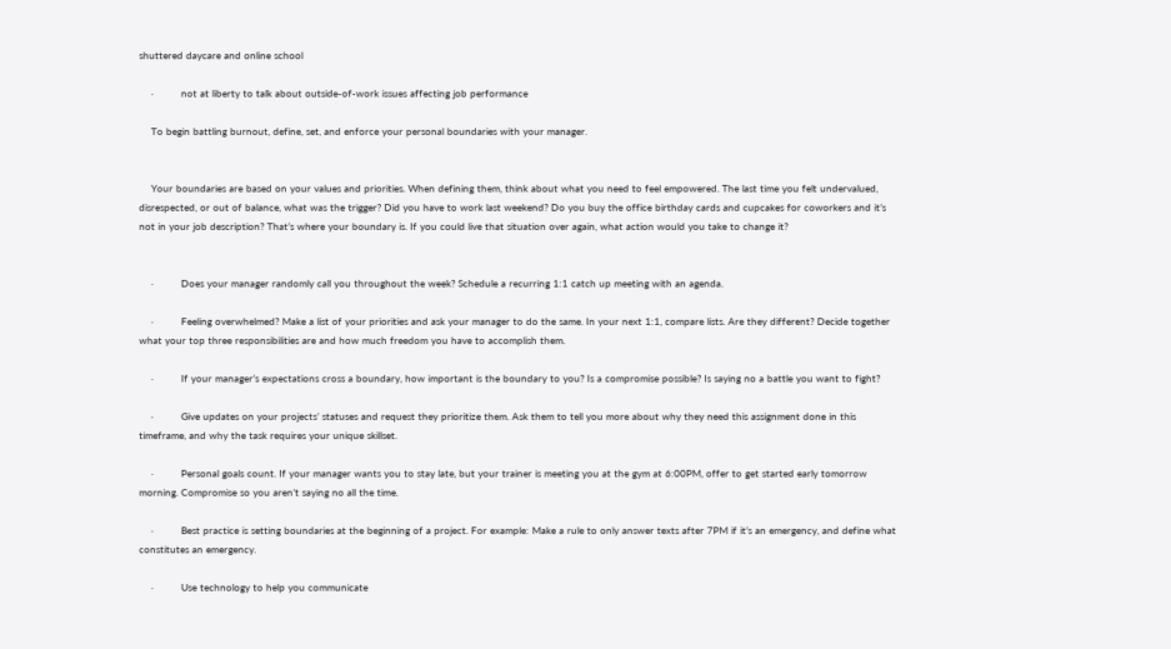shuttered daycare and online school

    ·         not at liberty to talk about outside-of-work issues affecting job performance

    To begin battling burnout, define, set, and enforce your personal boundaries with your manager.


    Your boundaries are based on your values and priorities. When defining them, think about what you need to feel empowered. The last time you felt undervalued, disrespected, or out of balance, what was the trigger? Did you have to work last weekend? Do you buy the office birthday cards and cupcakes for coworkers and it’s not in your job description? That’s where your boundary is. If you could live that situation over again, what action would you take to change it?


    ·         Does your manager randomly call you throughout the week? Schedule a recurring 1:1 catch up meeting with an agenda.

    ·         Feeling overwhelmed? Make a list of your priorities and ask your manager to do the same. In your next 1:1, compare lists. Are they different? Decide together what your top three responsibilities are and how much freedom you have to accomplish them.

    ·         If your manager’s expectations cross a boundary, how important is the boundary to you? Is a compromise possible? Is saying no a battle you want to fight?

    ·         Give updates on your projects’ statuses and request they prioritize them. Ask them to tell you more about why they need this assignment done in this timeframe, and why the task requires your unique skillset.

    ·         Personal goals count. If your manager wants you to stay late, but your trainer is meeting you at the gym at 6:00PM, offer to get started early tomorrow morning. Compromise so you aren’t saying no all the time.

    ·         Best practice is setting boundaries at the beginning of a project. For example: Make a rule to only answer texts after 7PM if it’s an emergency, and define what constitutes an emergency.

    ·         Use technology to help you communicate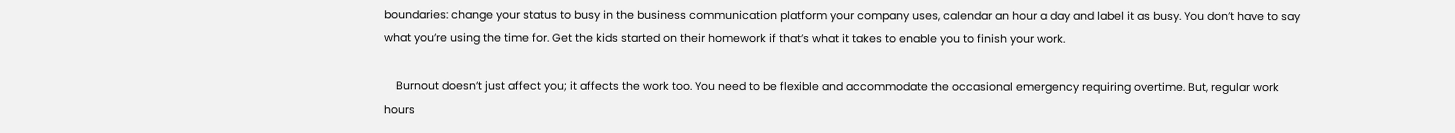boundaries: change your status to busy in the business communication platform your company uses, calendar an hour a day and label it as busy. You don’t have to say what you’re using the time for. Get the kids started on their homework if that’s what it takes to enable you to finish your work.

    Burnout doesn’t just affect you; it affects the work too. You need to be flexible and accommodate the occasional emergency requiring overtime. But, regular work hours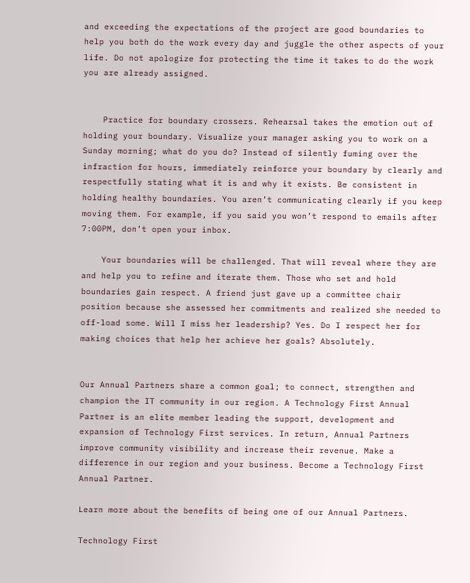and exceeding the expectations of the project are good boundaries to help you both do the work every day and juggle the other aspects of your life. Do not apologize for protecting the time it takes to do the work you are already assigned.


    Practice for boundary crossers. Rehearsal takes the emotion out of holding your boundary. Visualize your manager asking you to work on a Sunday morning; what do you do? Instead of silently fuming over the infraction for hours, immediately reinforce your boundary by clearly and respectfully stating what it is and why it exists. Be consistent in holding healthy boundaries. You aren’t communicating clearly if you keep moving them. For example, if you said you won’t respond to emails after 7:00PM, don’t open your inbox.

    Your boundaries will be challenged. That will reveal where they are and help you to refine and iterate them. Those who set and hold boundaries gain respect. A friend just gave up a committee chair position because she assessed her commitments and realized she needed to off-load some. Will I miss her leadership? Yes. Do I respect her for making choices that help her achieve her goals? Absolutely.


Our Annual Partners share a common goal; to connect, strengthen and champion the IT community in our region. A Technology First Annual Partner is an elite member leading the support, development and expansion of Technology First services. In return, Annual Partners improve community visibility and increase their revenue. Make a difference in our region and your business. Become a Technology First Annual Partner.

Learn more about the benefits of being one of our Annual Partners.

Technology First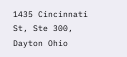1435 Cincinnati St, Ste 300, Dayton Ohio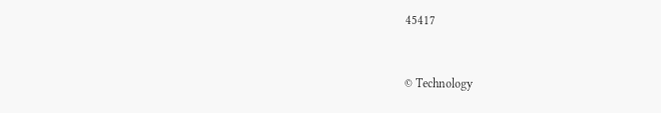45417


© Technology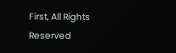First, All Rights Reserved